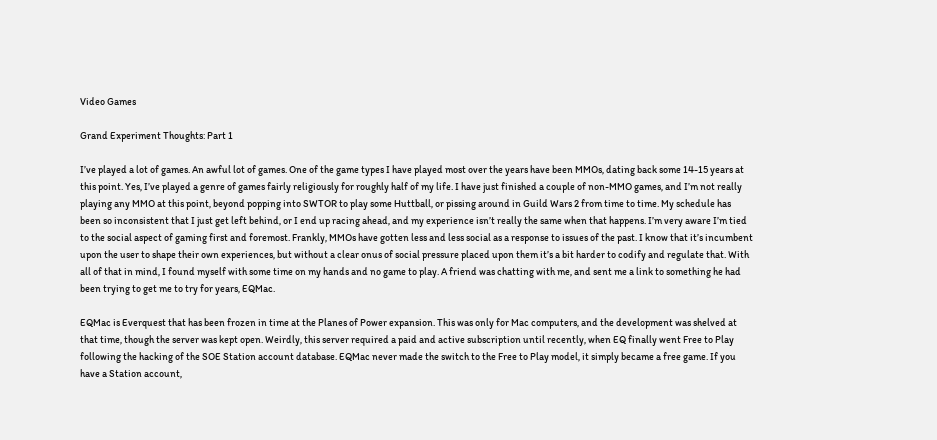Video Games

Grand Experiment Thoughts: Part 1

I’ve played a lot of games. An awful lot of games. One of the game types I have played most over the years have been MMOs, dating back some 14-15 years at this point. Yes, I’ve played a genre of games fairly religiously for roughly half of my life. I have just finished a couple of non-MMO games, and I’m not really playing any MMO at this point, beyond popping into SWTOR to play some Huttball, or pissing around in Guild Wars 2 from time to time. My schedule has been so inconsistent that I just get left behind, or I end up racing ahead, and my experience isn’t really the same when that happens. I’m very aware I’m tied to the social aspect of gaming first and foremost. Frankly, MMOs have gotten less and less social as a response to issues of the past. I know that it’s incumbent upon the user to shape their own experiences, but without a clear onus of social pressure placed upon them it’s a bit harder to codify and regulate that. With all of that in mind, I found myself with some time on my hands and no game to play. A friend was chatting with me, and sent me a link to something he had been trying to get me to try for years, EQMac.

EQMac is Everquest that has been frozen in time at the Planes of Power expansion. This was only for Mac computers, and the development was shelved at that time, though the server was kept open. Weirdly, this server required a paid and active subscription until recently, when EQ finally went Free to Play following the hacking of the SOE Station account database. EQMac never made the switch to the Free to Play model, it simply became a free game. If you have a Station account,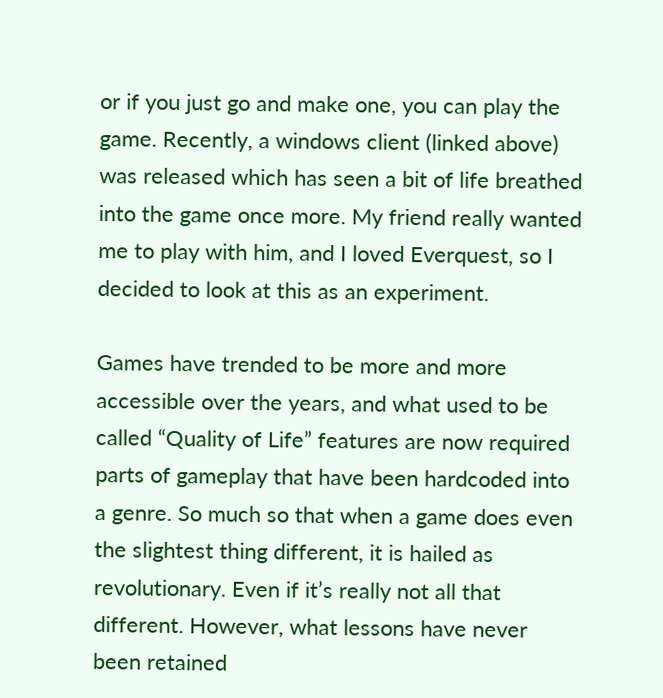or if you just go and make one, you can play the game. Recently, a windows client (linked above) was released which has seen a bit of life breathed into the game once more. My friend really wanted me to play with him, and I loved Everquest, so I decided to look at this as an experiment.

Games have trended to be more and more accessible over the years, and what used to be called “Quality of Life” features are now required parts of gameplay that have been hardcoded into a genre. So much so that when a game does even the slightest thing different, it is hailed as revolutionary. Even if it’s really not all that different. However, what lessons have never been retained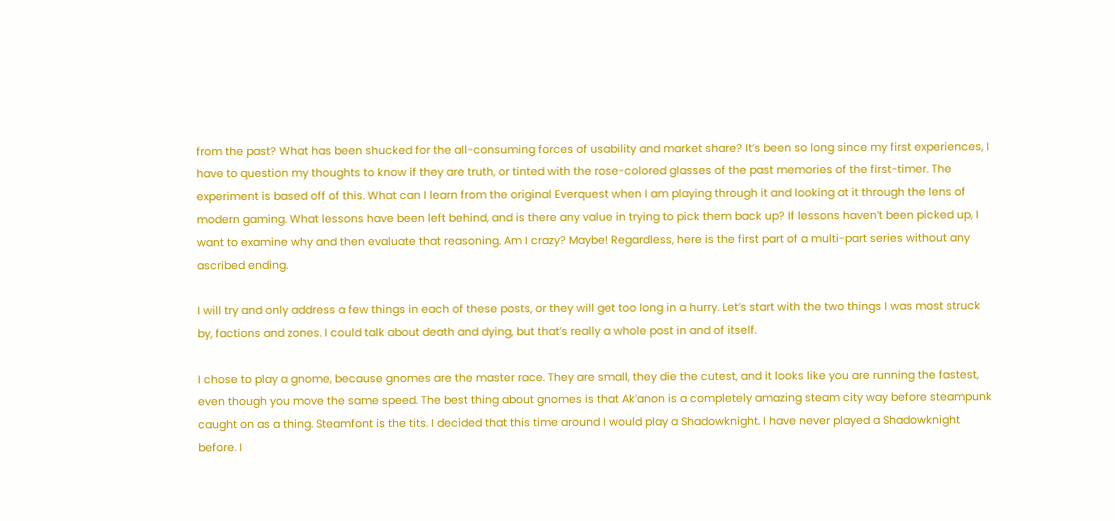from the past? What has been shucked for the all-consuming forces of usability and market share? It’s been so long since my first experiences, I have to question my thoughts to know if they are truth, or tinted with the rose-colored glasses of the past memories of the first-timer. The experiment is based off of this. What can I learn from the original Everquest when I am playing through it and looking at it through the lens of modern gaming. What lessons have been left behind, and is there any value in trying to pick them back up? If lessons haven’t been picked up, I want to examine why and then evaluate that reasoning. Am I crazy? Maybe! Regardless, here is the first part of a multi-part series without any ascribed ending.

I will try and only address a few things in each of these posts, or they will get too long in a hurry. Let’s start with the two things I was most struck by, factions and zones. I could talk about death and dying, but that’s really a whole post in and of itself.

I chose to play a gnome, because gnomes are the master race. They are small, they die the cutest, and it looks like you are running the fastest, even though you move the same speed. The best thing about gnomes is that Ak’anon is a completely amazing steam city way before steampunk caught on as a thing. Steamfont is the tits. I decided that this time around I would play a Shadowknight. I have never played a Shadowknight before. I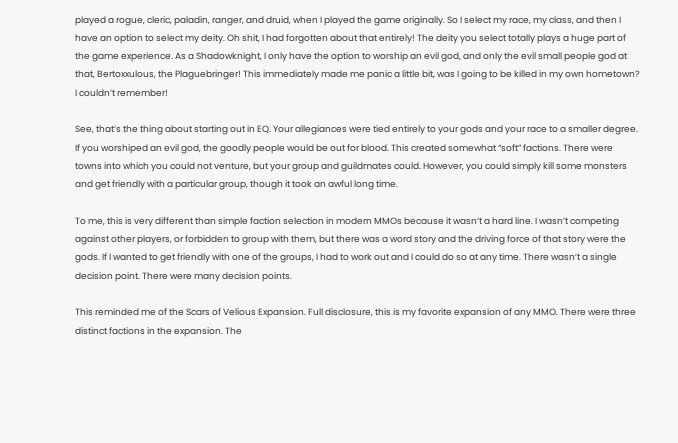played a rogue, cleric, paladin, ranger, and druid, when I played the game originally. So I select my race, my class, and then I have an option to select my deity. Oh shit, I had forgotten about that entirely! The deity you select totally plays a huge part of the game experience. As a Shadowknight, I only have the option to worship an evil god, and only the evil small people god at that, Bertoxxulous, the Plaguebringer! This immediately made me panic a little bit, was I going to be killed in my own hometown? I couldn’t remember!

See, that’s the thing about starting out in EQ. Your allegiances were tied entirely to your gods and your race to a smaller degree. If you worshiped an evil god, the goodly people would be out for blood. This created somewhat “soft” factions. There were towns into which you could not venture, but your group and guildmates could. However, you could simply kill some monsters and get friendly with a particular group, though it took an awful long time.

To me, this is very different than simple faction selection in modern MMOs because it wasn’t a hard line. I wasn’t competing against other players, or forbidden to group with them, but there was a word story and the driving force of that story were the gods. If I wanted to get friendly with one of the groups, I had to work out and I could do so at any time. There wasn’t a single decision point. There were many decision points.

This reminded me of the Scars of Velious Expansion. Full disclosure, this is my favorite expansion of any MMO. There were three distinct factions in the expansion. The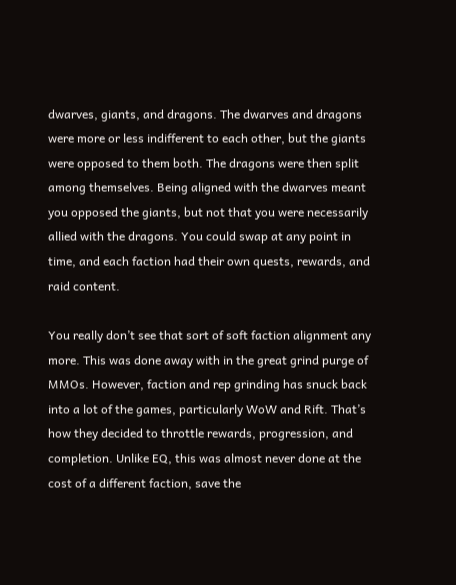dwarves, giants, and dragons. The dwarves and dragons were more or less indifferent to each other, but the giants were opposed to them both. The dragons were then split among themselves. Being aligned with the dwarves meant you opposed the giants, but not that you were necessarily allied with the dragons. You could swap at any point in time, and each faction had their own quests, rewards, and raid content.

You really don’t see that sort of soft faction alignment any more. This was done away with in the great grind purge of MMOs. However, faction and rep grinding has snuck back into a lot of the games, particularly WoW and Rift. That’s how they decided to throttle rewards, progression, and completion. Unlike EQ, this was almost never done at the cost of a different faction, save the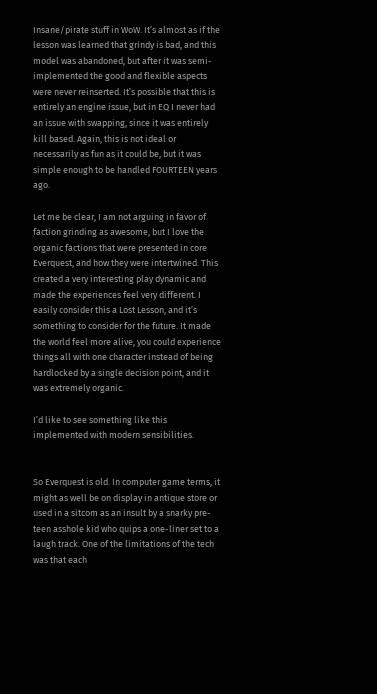Insane/pirate stuff in WoW. It’s almost as if the lesson was learned that grindy is bad, and this model was abandoned, but after it was semi-implemented the good and flexible aspects were never reinserted. It’s possible that this is entirely an engine issue, but in EQ I never had an issue with swapping, since it was entirely kill based. Again, this is not ideal or necessarily as fun as it could be, but it was simple enough to be handled FOURTEEN years ago.

Let me be clear, I am not arguing in favor of faction grinding as awesome, but I love the organic factions that were presented in core Everquest, and how they were intertwined. This created a very interesting play dynamic and made the experiences feel very different. I easily consider this a Lost Lesson, and it’s something to consider for the future. It made the world feel more alive, you could experience things all with one character instead of being hardlocked by a single decision point, and it was extremely organic.

I’d like to see something like this implemented with modern sensibilities.


So Everquest is old. In computer game terms, it might as well be on display in antique store or used in a sitcom as an insult by a snarky pre-teen asshole kid who quips a one-liner set to a laugh track. One of the limitations of the tech was that each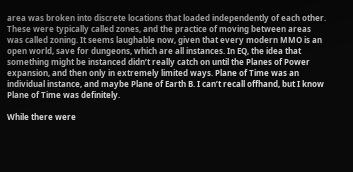area was broken into discrete locations that loaded independently of each other. These were typically called zones, and the practice of moving between areas was called zoning. It seems laughable now, given that every modern MMO is an open world, save for dungeons, which are all instances. In EQ, the idea that something might be instanced didn’t really catch on until the Planes of Power expansion, and then only in extremely limited ways. Plane of Time was an individual instance, and maybe Plane of Earth B. I can’t recall offhand, but I know Plane of Time was definitely.

While there were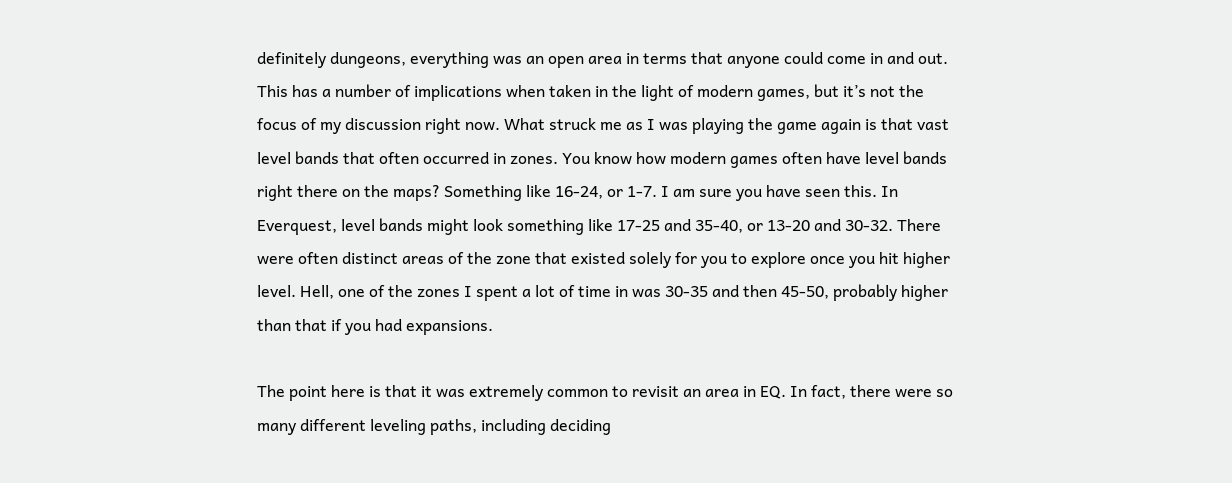definitely dungeons, everything was an open area in terms that anyone could come in and out. This has a number of implications when taken in the light of modern games, but it’s not the focus of my discussion right now. What struck me as I was playing the game again is that vast level bands that often occurred in zones. You know how modern games often have level bands right there on the maps? Something like 16-24, or 1-7. I am sure you have seen this. In Everquest, level bands might look something like 17-25 and 35-40, or 13-20 and 30-32. There were often distinct areas of the zone that existed solely for you to explore once you hit higher level. Hell, one of the zones I spent a lot of time in was 30-35 and then 45-50, probably higher than that if you had expansions.

The point here is that it was extremely common to revisit an area in EQ. In fact, there were so many different leveling paths, including deciding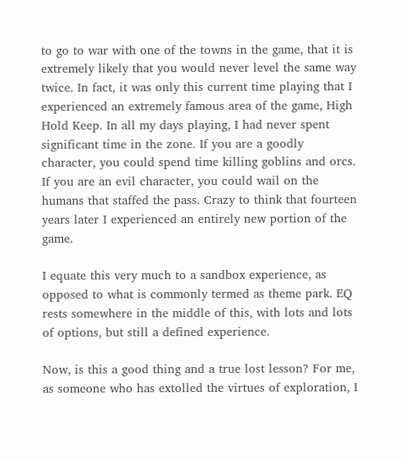to go to war with one of the towns in the game, that it is extremely likely that you would never level the same way twice. In fact, it was only this current time playing that I experienced an extremely famous area of the game, High Hold Keep. In all my days playing, I had never spent significant time in the zone. If you are a goodly character, you could spend time killing goblins and orcs. If you are an evil character, you could wail on the humans that staffed the pass. Crazy to think that fourteen years later I experienced an entirely new portion of the game.

I equate this very much to a sandbox experience, as opposed to what is commonly termed as theme park. EQ rests somewhere in the middle of this, with lots and lots of options, but still a defined experience.

Now, is this a good thing and a true lost lesson? For me, as someone who has extolled the virtues of exploration, I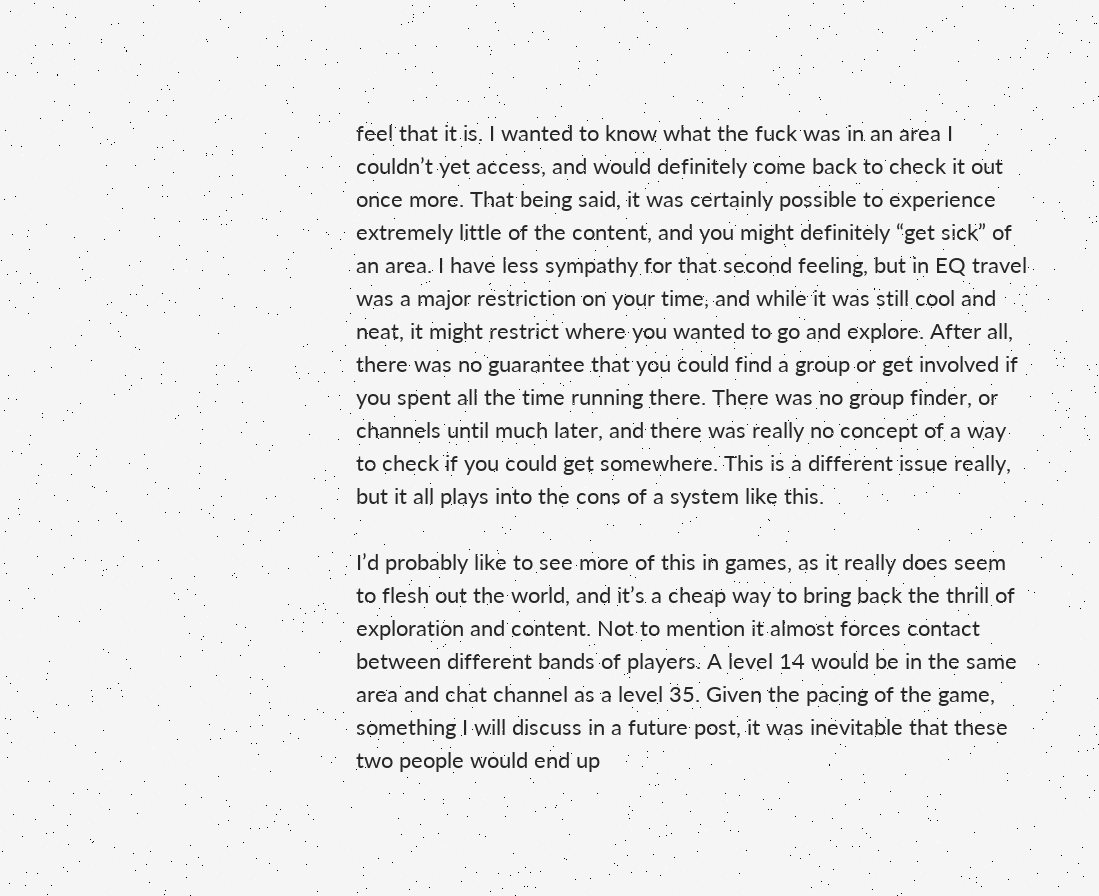feel that it is. I wanted to know what the fuck was in an area I couldn’t yet access, and would definitely come back to check it out once more. That being said, it was certainly possible to experience extremely little of the content, and you might definitely “get sick” of an area. I have less sympathy for that second feeling, but in EQ travel was a major restriction on your time, and while it was still cool and neat, it might restrict where you wanted to go and explore. After all, there was no guarantee that you could find a group or get involved if you spent all the time running there. There was no group finder, or channels until much later, and there was really no concept of a way to check if you could get somewhere. This is a different issue really, but it all plays into the cons of a system like this.

I’d probably like to see more of this in games, as it really does seem to flesh out the world, and it’s a cheap way to bring back the thrill of exploration and content. Not to mention it almost forces contact between different bands of players. A level 14 would be in the same area and chat channel as a level 35. Given the pacing of the game, something I will discuss in a future post, it was inevitable that these two people would end up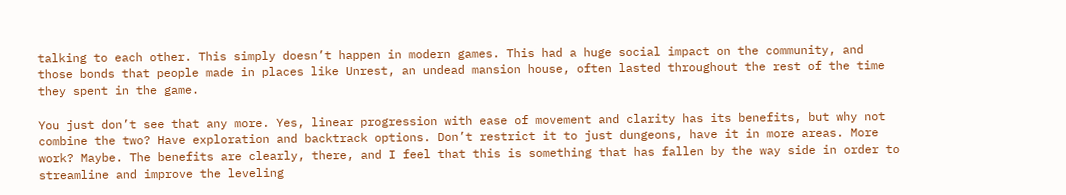talking to each other. This simply doesn’t happen in modern games. This had a huge social impact on the community, and those bonds that people made in places like Unrest, an undead mansion house, often lasted throughout the rest of the time they spent in the game.

You just don’t see that any more. Yes, linear progression with ease of movement and clarity has its benefits, but why not combine the two? Have exploration and backtrack options. Don’t restrict it to just dungeons, have it in more areas. More work? Maybe. The benefits are clearly, there, and I feel that this is something that has fallen by the way side in order to streamline and improve the leveling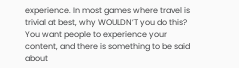experience. In most games where travel is trivial at best, why WOULDN’T you do this? You want people to experience your content, and there is something to be said about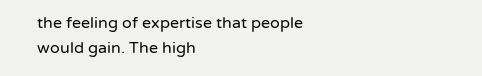the feeling of expertise that people would gain. The high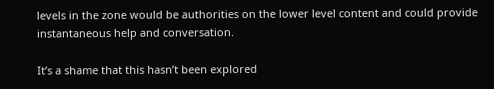levels in the zone would be authorities on the lower level content and could provide instantaneous help and conversation.

It’s a shame that this hasn’t been explored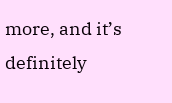more, and it’s definitely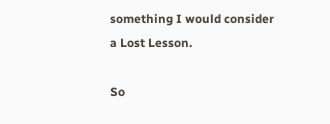something I would consider a Lost Lesson.

So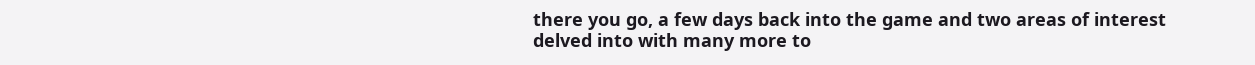there you go, a few days back into the game and two areas of interest delved into with many more to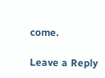come.

Leave a Reply